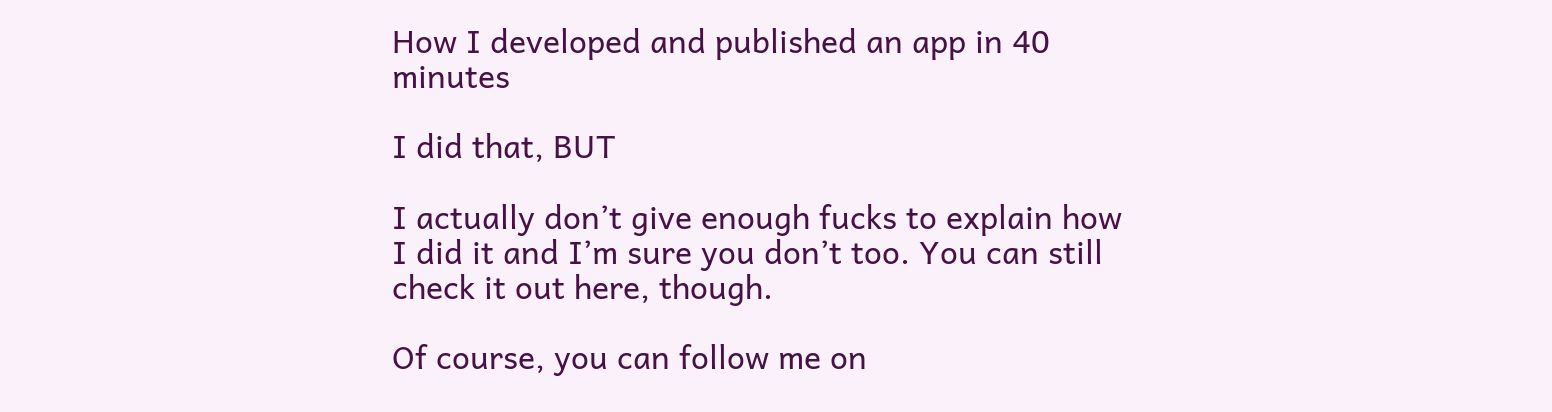How I developed and published an app in 40 minutes

I did that, BUT

I actually don’t give enough fucks to explain how I did it and I’m sure you don’t too. You can still check it out here, though.

Of course, you can follow me on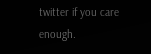twitter if you care enough.